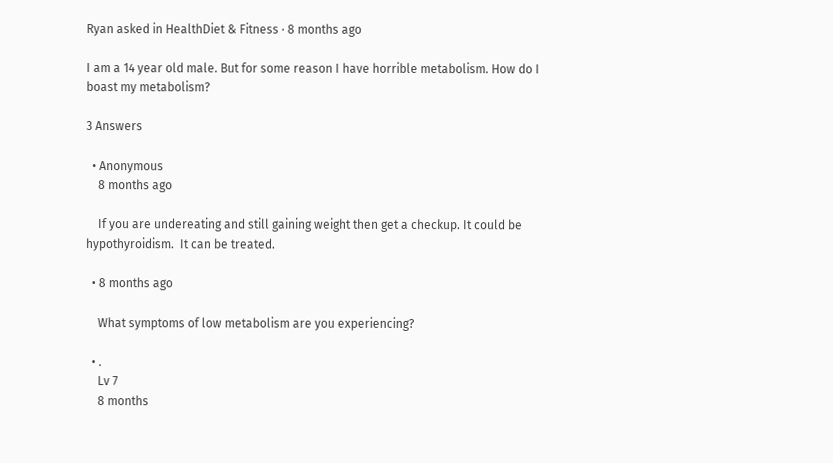Ryan asked in HealthDiet & Fitness · 8 months ago

I am a 14 year old male. But for some reason I have horrible metabolism. How do I boast my metabolism?

3 Answers

  • Anonymous
    8 months ago

    If you are undereating and still gaining weight then get a checkup. It could be hypothyroidism.  It can be treated.

  • 8 months ago

    What symptoms of low metabolism are you experiencing?

  • .
    Lv 7
    8 months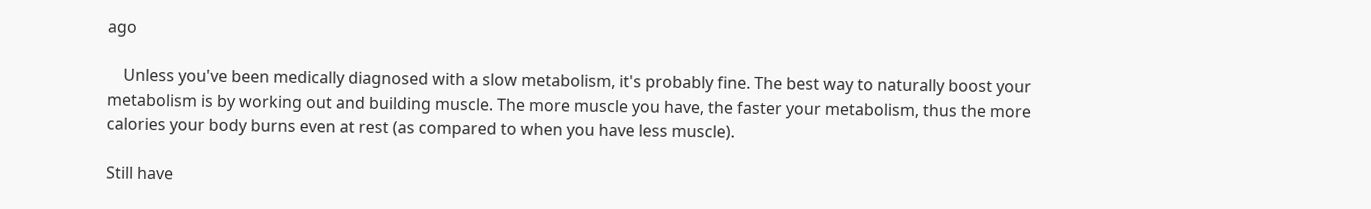ago

    Unless you've been medically diagnosed with a slow metabolism, it's probably fine. The best way to naturally boost your metabolism is by working out and building muscle. The more muscle you have, the faster your metabolism, thus the more calories your body burns even at rest (as compared to when you have less muscle).

Still have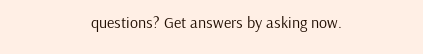questions? Get answers by asking now.